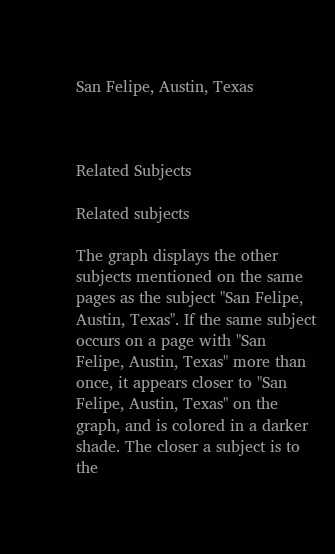San Felipe, Austin, Texas



Related Subjects

Related subjects

The graph displays the other subjects mentioned on the same pages as the subject "San Felipe, Austin, Texas". If the same subject occurs on a page with "San Felipe, Austin, Texas" more than once, it appears closer to "San Felipe, Austin, Texas" on the graph, and is colored in a darker shade. The closer a subject is to the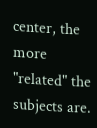center, the more "related" the subjects are.